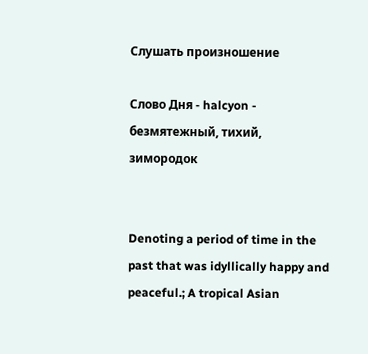Слушать произношение

Слово Дня - halcyon - безмятежный, тихий, зимородок


Denoting a period of time in the past that was idyllically happy and peaceful.; A tropical Asian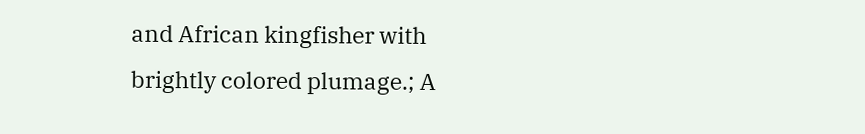and African kingfisher with brightly colored plumage.; A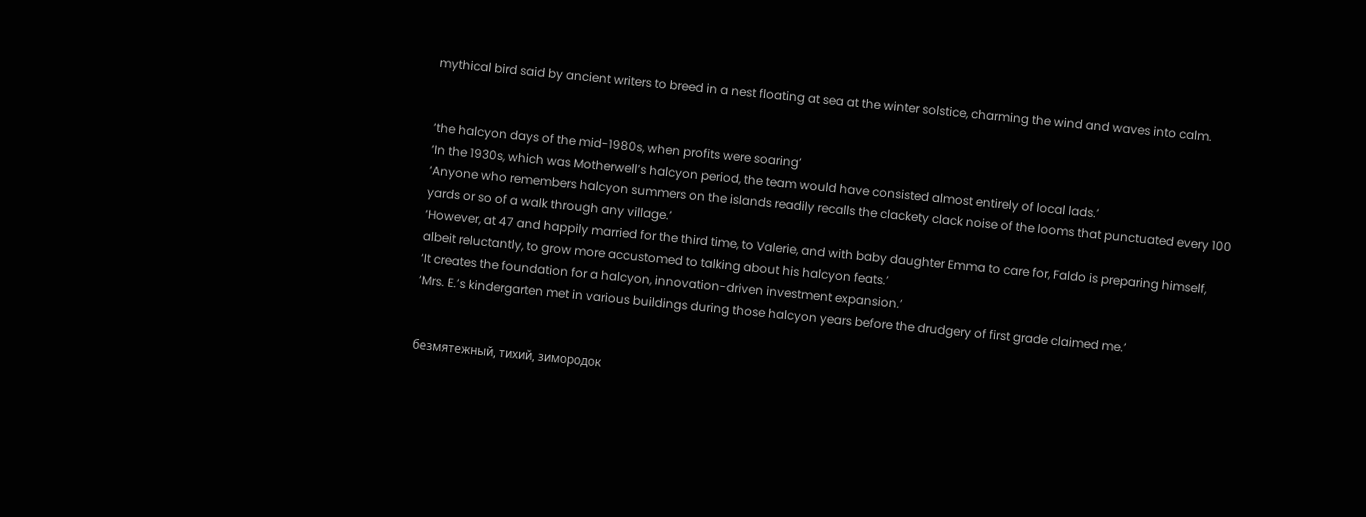mythical bird said by ancient writers to breed in a nest floating at sea at the winter solstice, charming the wind and waves into calm.


‘the halcyon days of the mid-1980s, when profits were soaring’
‘In the 1930s, which was Motherwell’s halcyon period, the team would have consisted almost entirely of local lads.’
‘Anyone who remembers halcyon summers on the islands readily recalls the clackety clack noise of the looms that punctuated every 100 yards or so of a walk through any village.’
‘However, at 47 and happily married for the third time, to Valerie, and with baby daughter Emma to care for, Faldo is preparing himself, albeit reluctantly, to grow more accustomed to talking about his halcyon feats.’
‘It creates the foundation for a halcyon, innovation-driven investment expansion.’
‘Mrs. E.’s kindergarten met in various buildings during those halcyon years before the drudgery of first grade claimed me.’


безмятежный, тихий, зимородок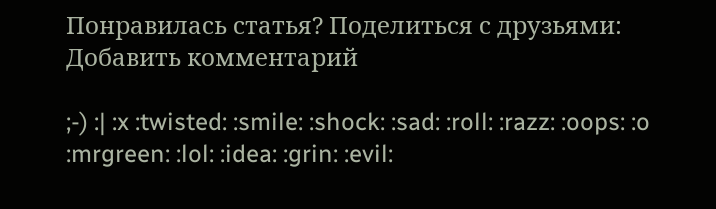Понравилась статья? Поделиться с друзьями:
Добавить комментарий

;-) :| :x :twisted: :smile: :shock: :sad: :roll: :razz: :oops: :o :mrgreen: :lol: :idea: :grin: :evil: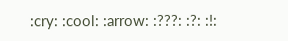:cry: :cool: :arrow: :???: :?: :!: